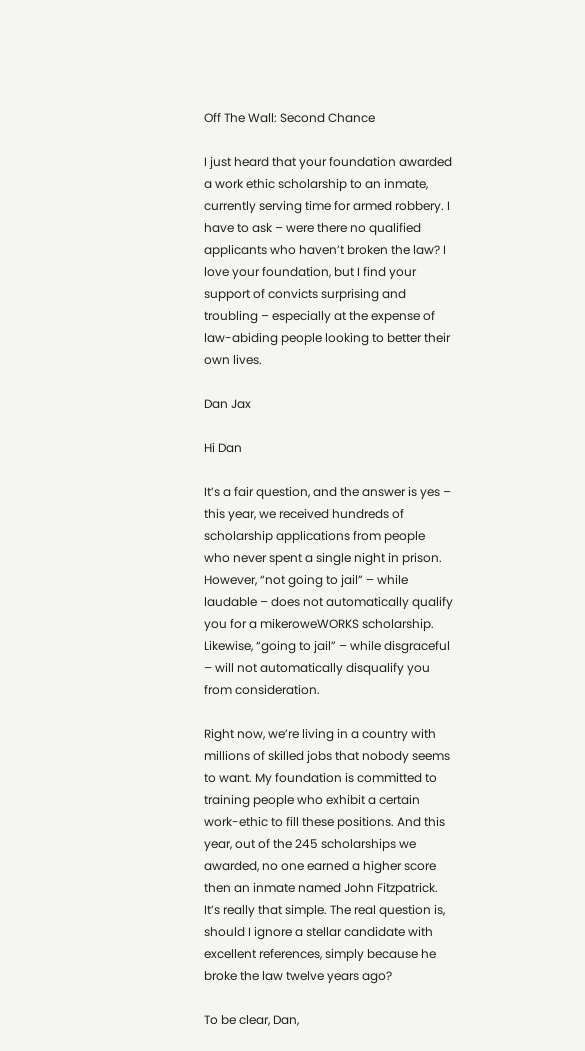Off The Wall: Second Chance

I just heard that your foundation awarded a work ethic scholarship to an inmate, currently serving time for armed robbery. I have to ask – were there no qualified applicants who haven’t broken the law? I love your foundation, but I find your support of convicts surprising and troubling – especially at the expense of law-abiding people looking to better their own lives.

Dan Jax

Hi Dan

It’s a fair question, and the answer is yes – this year, we received hundreds of scholarship applications from people who never spent a single night in prison. However, “not going to jail” – while laudable – does not automatically qualify you for a mikeroweWORKS scholarship. Likewise, “going to jail” – while disgraceful – will not automatically disqualify you from consideration.

Right now, we’re living in a country with millions of skilled jobs that nobody seems to want. My foundation is committed to training people who exhibit a certain work-ethic to fill these positions. And this year, out of the 245 scholarships we awarded, no one earned a higher score then an inmate named John Fitzpatrick. It’s really that simple. The real question is, should I ignore a stellar candidate with excellent references, simply because he broke the law twelve years ago?

To be clear, Dan,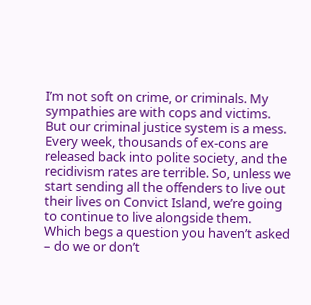I’m not soft on crime, or criminals. My sympathies are with cops and victims. But our criminal justice system is a mess. Every week, thousands of ex-cons are released back into polite society, and the recidivism rates are terrible. So, unless we start sending all the offenders to live out their lives on Convict Island, we’re going to continue to live alongside them. Which begs a question you haven’t asked – do we or don’t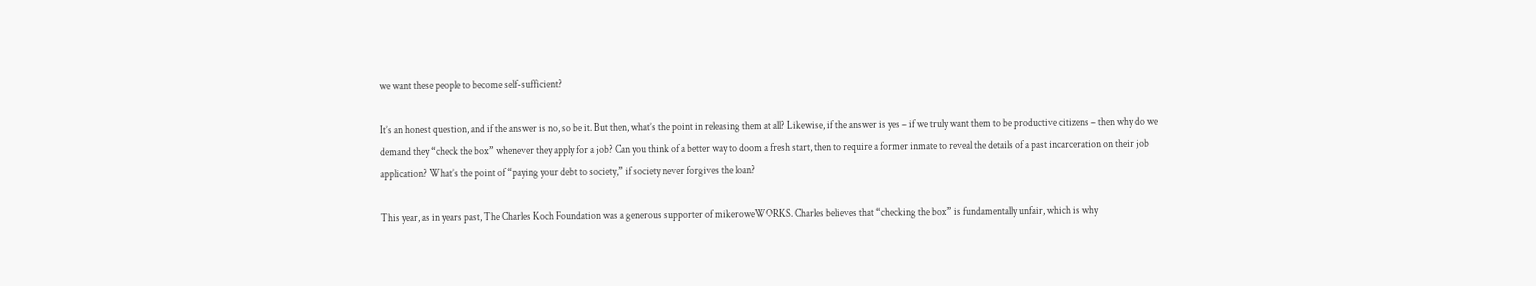we want these people to become self-sufficient?

It’s an honest question, and if the answer is no, so be it. But then, what’s the point in releasing them at all? Likewise, if the answer is yes – if we truly want them to be productive citizens – then why do we demand they “check the box” whenever they apply for a job? Can you think of a better way to doom a fresh start, then to require a former inmate to reveal the details of a past incarceration on their job application? What’s the point of “paying your debt to society,” if society never forgives the loan?

This year, as in years past, The Charles Koch Foundation was a generous supporter of mikeroweWORKS. Charles believes that “checking the box” is fundamentally unfair, which is why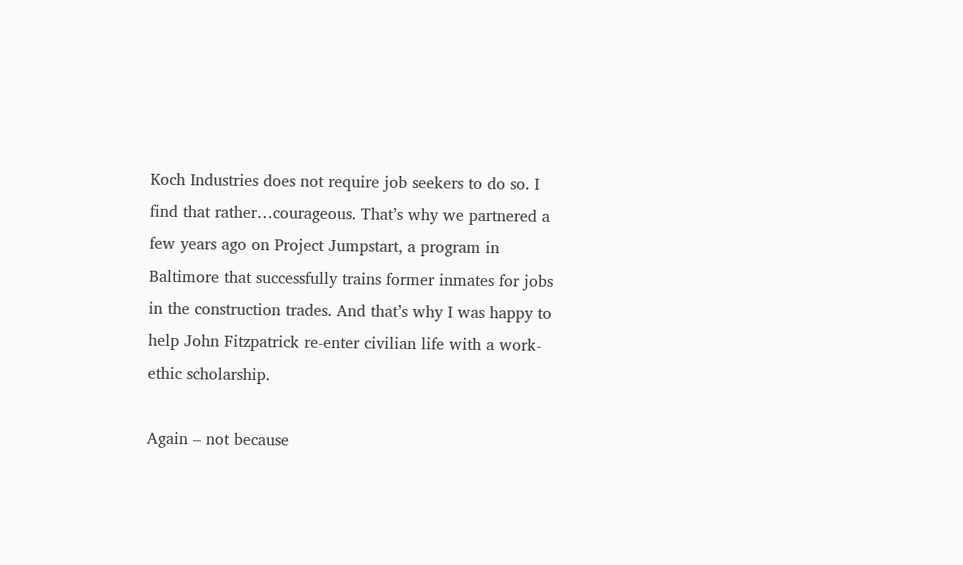Koch Industries does not require job seekers to do so. I find that rather…courageous. That’s why we partnered a few years ago on Project Jumpstart, a program in Baltimore that successfully trains former inmates for jobs in the construction trades. And that’s why I was happy to help John Fitzpatrick re-enter civilian life with a work-ethic scholarship.

Again – not because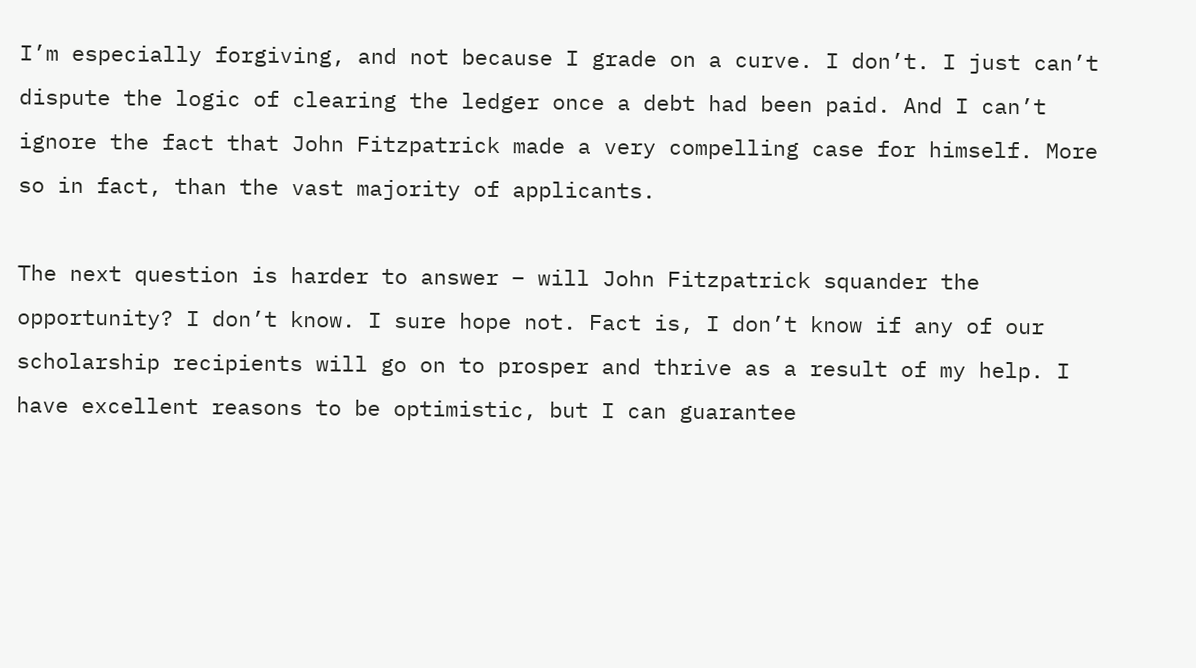I’m especially forgiving, and not because I grade on a curve. I don’t. I just can’t dispute the logic of clearing the ledger once a debt had been paid. And I can’t ignore the fact that John Fitzpatrick made a very compelling case for himself. More so in fact, than the vast majority of applicants.

The next question is harder to answer – will John Fitzpatrick squander the opportunity? I don’t know. I sure hope not. Fact is, I don’t know if any of our scholarship recipients will go on to prosper and thrive as a result of my help. I have excellent reasons to be optimistic, but I can guarantee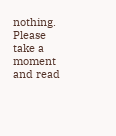nothing. Please take a moment and read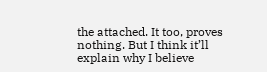the attached. It too, proves nothing. But I think it’ll explain why I believe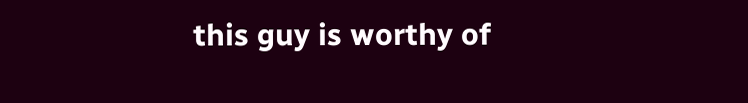this guy is worthy of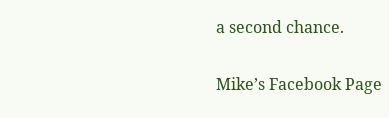a second chance.


Mike’s Facebook Page